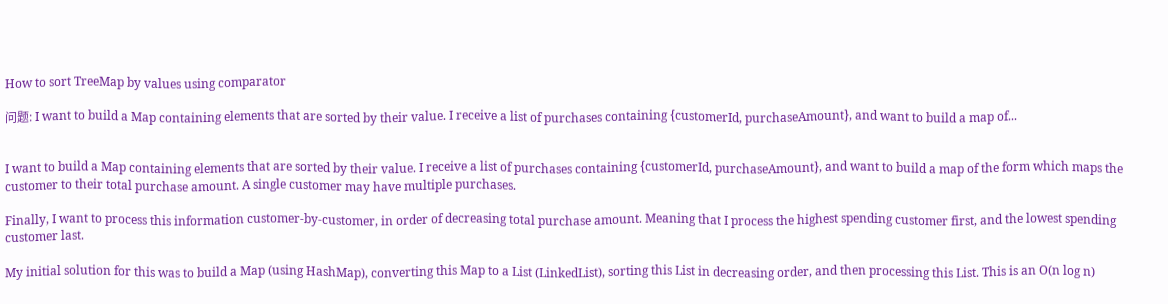How to sort TreeMap by values using comparator

问题: I want to build a Map containing elements that are sorted by their value. I receive a list of purchases containing {customerId, purchaseAmount}, and want to build a map of...


I want to build a Map containing elements that are sorted by their value. I receive a list of purchases containing {customerId, purchaseAmount}, and want to build a map of the form which maps the customer to their total purchase amount. A single customer may have multiple purchases.

Finally, I want to process this information customer-by-customer, in order of decreasing total purchase amount. Meaning that I process the highest spending customer first, and the lowest spending customer last.

My initial solution for this was to build a Map (using HashMap), converting this Map to a List (LinkedList), sorting this List in decreasing order, and then processing this List. This is an O(n log n)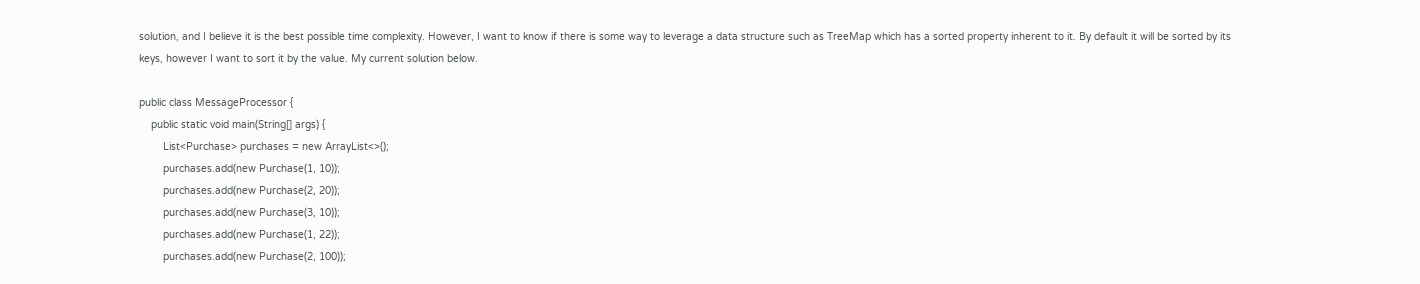solution, and I believe it is the best possible time complexity. However, I want to know if there is some way to leverage a data structure such as TreeMap which has a sorted property inherent to it. By default it will be sorted by its keys, however I want to sort it by the value. My current solution below.

public class MessageProcessor {
    public static void main(String[] args) {
        List<Purchase> purchases = new ArrayList<>();
        purchases.add(new Purchase(1, 10));
        purchases.add(new Purchase(2, 20));
        purchases.add(new Purchase(3, 10));
        purchases.add(new Purchase(1, 22));
        purchases.add(new Purchase(2, 100));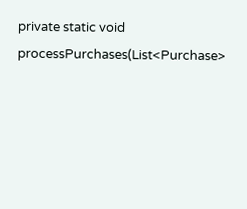private static void processPurchases(List<Purchase>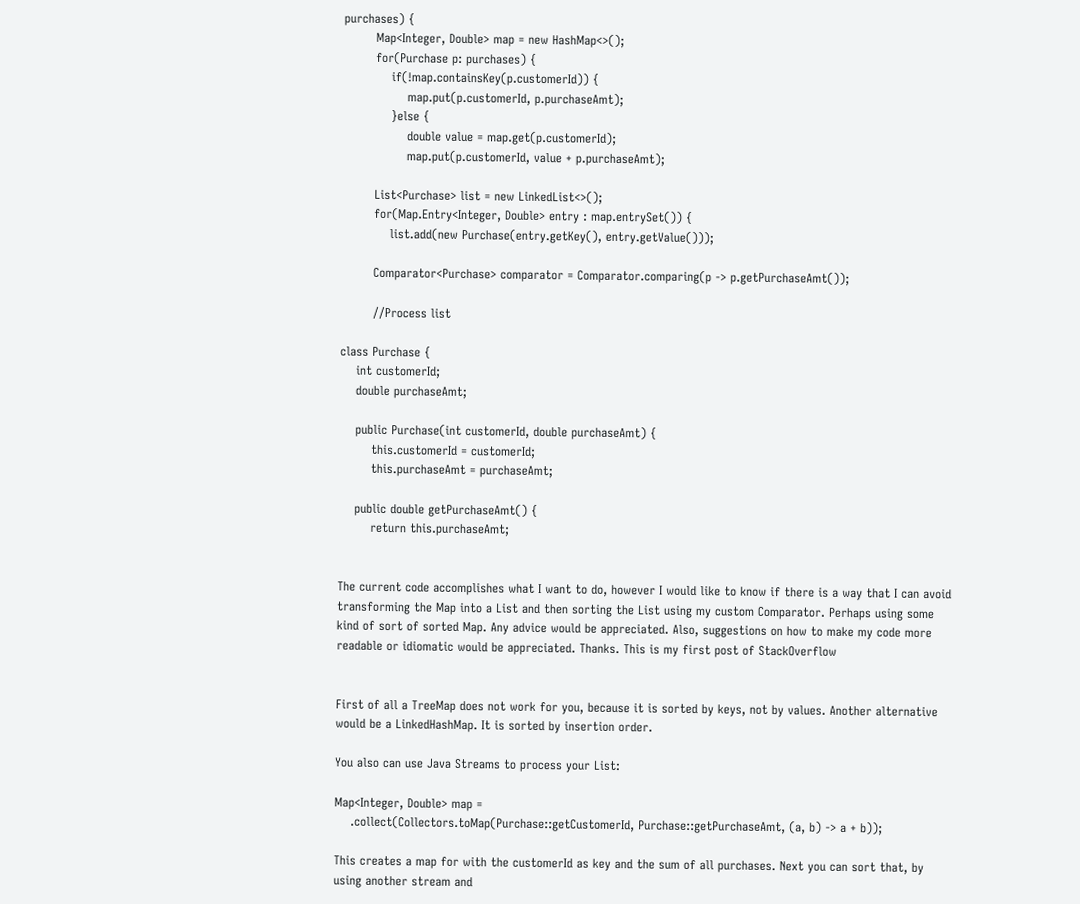purchases) {
        Map<Integer, Double> map = new HashMap<>();
        for(Purchase p: purchases) {
            if(!map.containsKey(p.customerId)) {
                map.put(p.customerId, p.purchaseAmt);
            }else {
                double value = map.get(p.customerId);
                map.put(p.customerId, value + p.purchaseAmt);

        List<Purchase> list = new LinkedList<>();
        for(Map.Entry<Integer, Double> entry : map.entrySet()) {
            list.add(new Purchase(entry.getKey(), entry.getValue()));

        Comparator<Purchase> comparator = Comparator.comparing(p -> p.getPurchaseAmt());

        //Process list

class Purchase {
    int customerId;
    double purchaseAmt;

    public Purchase(int customerId, double purchaseAmt) {
        this.customerId = customerId;
        this.purchaseAmt = purchaseAmt;

    public double getPurchaseAmt() {
        return this.purchaseAmt;


The current code accomplishes what I want to do, however I would like to know if there is a way that I can avoid transforming the Map into a List and then sorting the List using my custom Comparator. Perhaps using some kind of sort of sorted Map. Any advice would be appreciated. Also, suggestions on how to make my code more readable or idiomatic would be appreciated. Thanks. This is my first post of StackOverflow


First of all a TreeMap does not work for you, because it is sorted by keys, not by values. Another alternative would be a LinkedHashMap. It is sorted by insertion order.

You also can use Java Streams to process your List:

Map<Integer, Double> map =
    .collect(Collectors.toMap(Purchase::getCustomerId, Purchase::getPurchaseAmt, (a, b) -> a + b));

This creates a map for with the customerId as key and the sum of all purchases. Next you can sort that, by using another stream and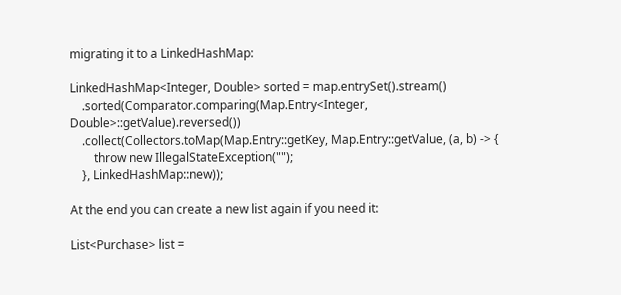migrating it to a LinkedHashMap:

LinkedHashMap<Integer, Double> sorted = map.entrySet().stream()
    .sorted(Comparator.comparing(Map.Entry<Integer, Double>::getValue).reversed())
    .collect(Collectors.toMap(Map.Entry::getKey, Map.Entry::getValue, (a, b) -> {
        throw new IllegalStateException("");
    }, LinkedHashMap::new));

At the end you can create a new list again if you need it:

List<Purchase> list =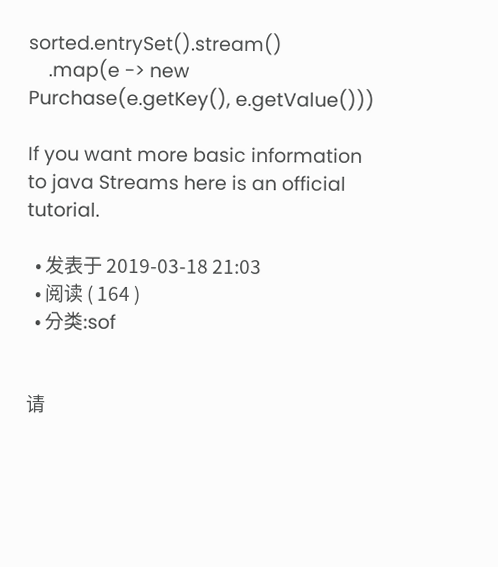sorted.entrySet().stream()
    .map(e -> new Purchase(e.getKey(), e.getValue()))

If you want more basic information to java Streams here is an official tutorial.

  • 发表于 2019-03-18 21:03
  • 阅读 ( 164 )
  • 分类:sof


请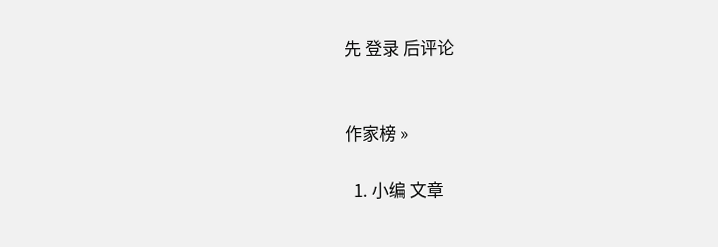先 登录 后评论


作家榜 »

  1. 小编 文章